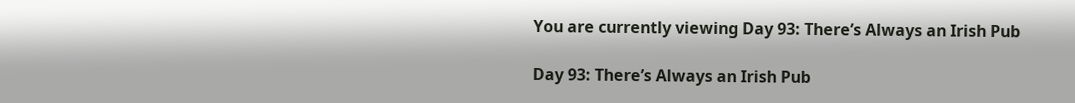You are currently viewing Day 93: There’s Always an Irish Pub

Day 93: There’s Always an Irish Pub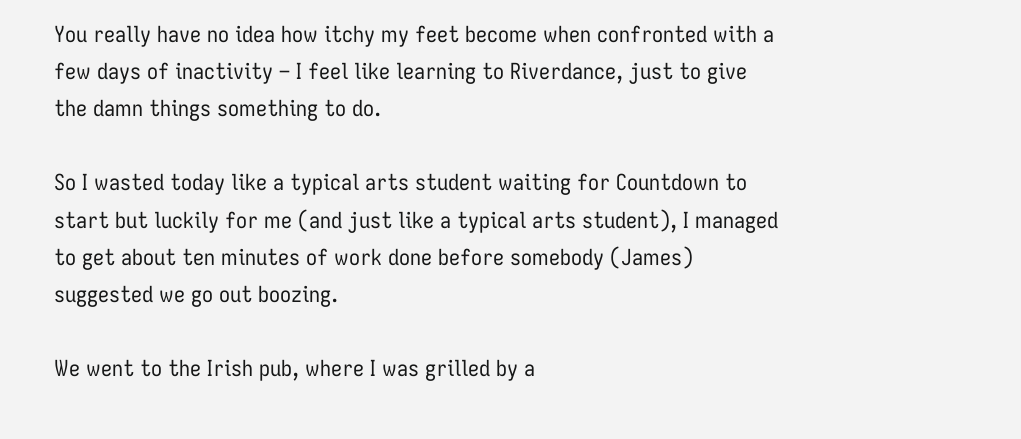You really have no idea how itchy my feet become when confronted with a few days of inactivity – I feel like learning to Riverdance, just to give the damn things something to do.

So I wasted today like a typical arts student waiting for Countdown to start but luckily for me (and just like a typical arts student), I managed to get about ten minutes of work done before somebody (James) suggested we go out boozing.

We went to the Irish pub, where I was grilled by a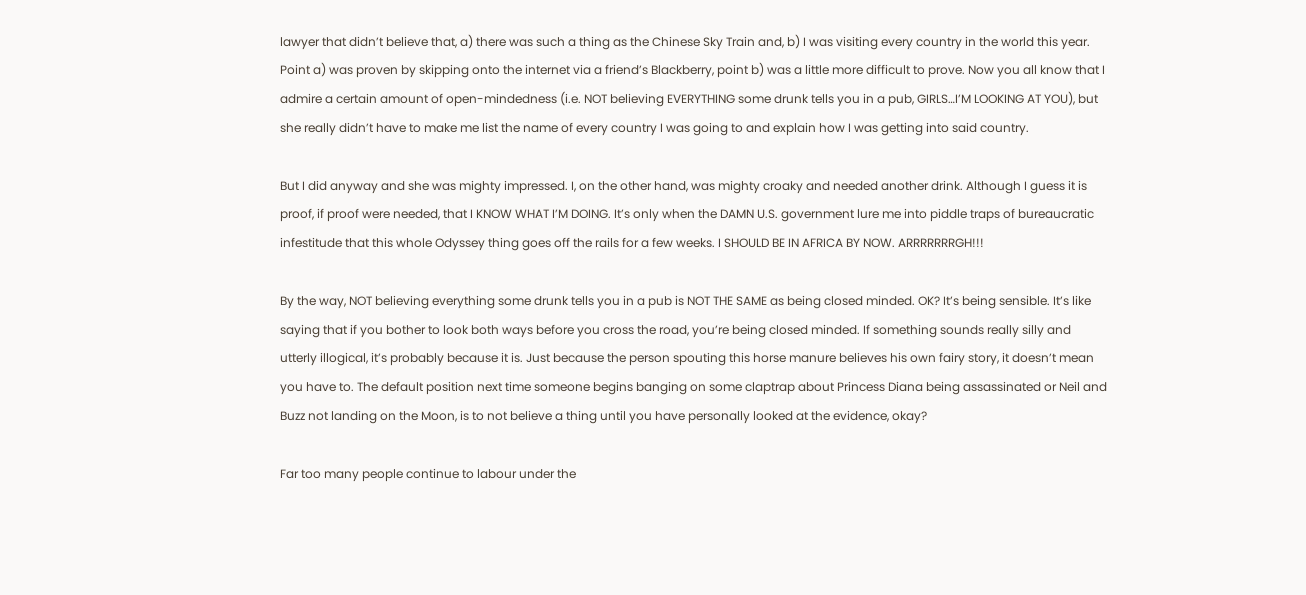lawyer that didn’t believe that, a) there was such a thing as the Chinese Sky Train and, b) I was visiting every country in the world this year. Point a) was proven by skipping onto the internet via a friend’s Blackberry, point b) was a little more difficult to prove. Now you all know that I admire a certain amount of open-mindedness (i.e. NOT believing EVERYTHING some drunk tells you in a pub, GIRLS…I’M LOOKING AT YOU), but she really didn’t have to make me list the name of every country I was going to and explain how I was getting into said country.

But I did anyway and she was mighty impressed. I, on the other hand, was mighty croaky and needed another drink. Although I guess it is proof, if proof were needed, that I KNOW WHAT I’M DOING. It’s only when the DAMN U.S. government lure me into piddle traps of bureaucratic infestitude that this whole Odyssey thing goes off the rails for a few weeks. I SHOULD BE IN AFRICA BY NOW. ARRRRRRRGH!!!

By the way, NOT believing everything some drunk tells you in a pub is NOT THE SAME as being closed minded. OK? It’s being sensible. It’s like saying that if you bother to look both ways before you cross the road, you’re being closed minded. If something sounds really silly and utterly illogical, it’s probably because it is. Just because the person spouting this horse manure believes his own fairy story, it doesn’t mean you have to. The default position next time someone begins banging on some claptrap about Princess Diana being assassinated or Neil and Buzz not landing on the Moon, is to not believe a thing until you have personally looked at the evidence, okay?

Far too many people continue to labour under the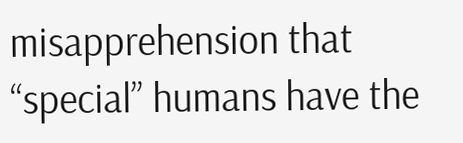misapprehension that “special” humans have the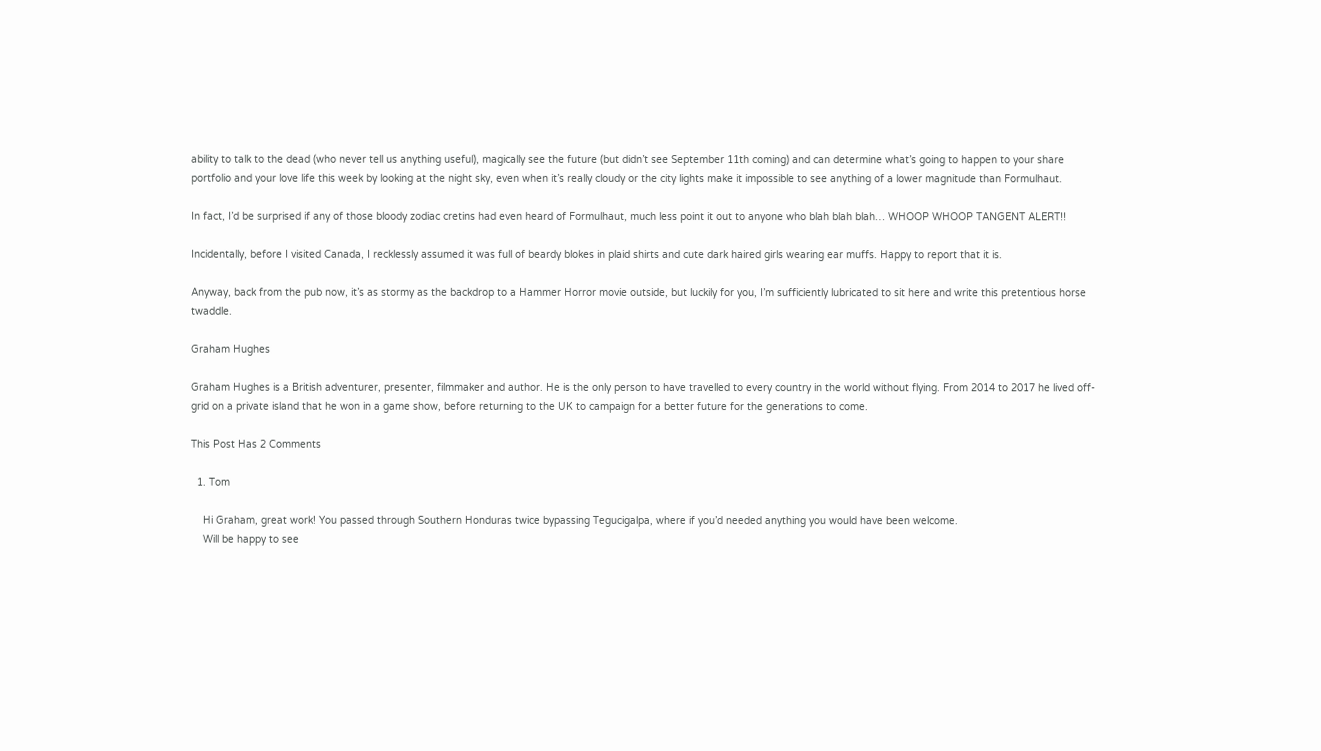ability to talk to the dead (who never tell us anything useful), magically see the future (but didn’t see September 11th coming) and can determine what’s going to happen to your share portfolio and your love life this week by looking at the night sky, even when it’s really cloudy or the city lights make it impossible to see anything of a lower magnitude than Formulhaut.

In fact, I’d be surprised if any of those bloody zodiac cretins had even heard of Formulhaut, much less point it out to anyone who blah blah blah… WHOOP WHOOP TANGENT ALERT!!

Incidentally, before I visited Canada, I recklessly assumed it was full of beardy blokes in plaid shirts and cute dark haired girls wearing ear muffs. Happy to report that it is.

Anyway, back from the pub now, it’s as stormy as the backdrop to a Hammer Horror movie outside, but luckily for you, I’m sufficiently lubricated to sit here and write this pretentious horse twaddle.

Graham Hughes

Graham Hughes is a British adventurer, presenter, filmmaker and author. He is the only person to have travelled to every country in the world without flying. From 2014 to 2017 he lived off-grid on a private island that he won in a game show, before returning to the UK to campaign for a better future for the generations to come.

This Post Has 2 Comments

  1. Tom

    Hi Graham, great work! You passed through Southern Honduras twice bypassing Tegucigalpa, where if you’d needed anything you would have been welcome.
    Will be happy to see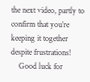the next video, partly to confirm that you’re keeping it together despite frustrations!
    Good luck for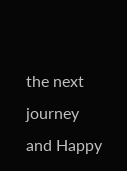the next journey and Happy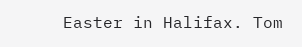Easter in Halifax. Tom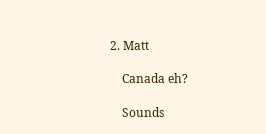2. Matt

    Canada eh?

    Sounds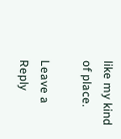like my kind of place.

Leave a Reply